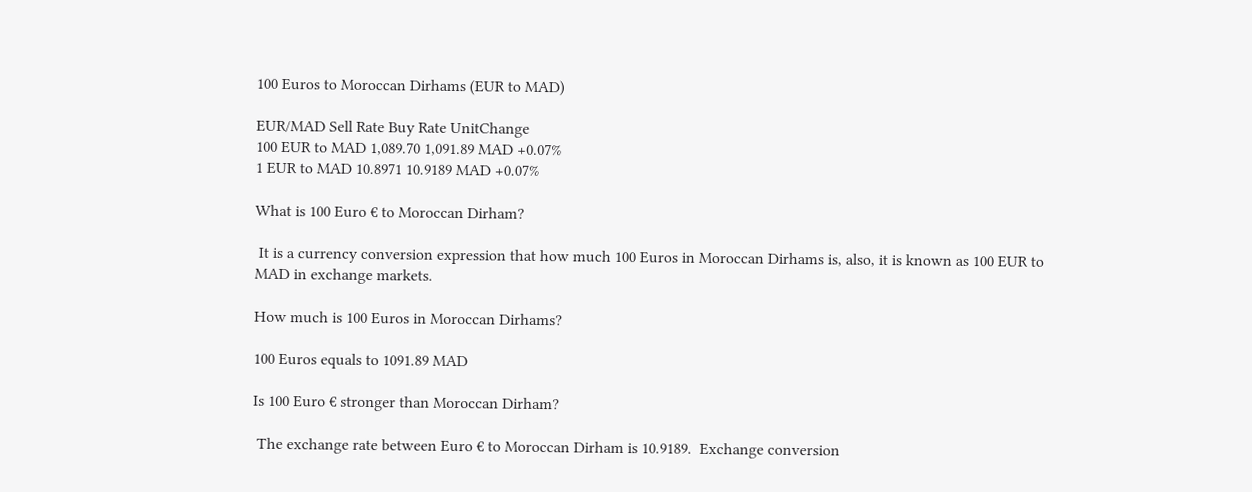100 Euros to Moroccan Dirhams (EUR to MAD)

EUR/MAD Sell Rate Buy Rate UnitChange
100 EUR to MAD 1,089.70 1,091.89 MAD +0.07%
1 EUR to MAD 10.8971 10.9189 MAD +0.07%

What is 100 Euro € to Moroccan Dirham?

 It is a currency conversion expression that how much 100 Euros in Moroccan Dirhams is, also, it is known as 100 EUR to MAD in exchange markets.

How much is 100 Euros in Moroccan Dirhams?

100 Euros equals to 1091.89 MAD

Is 100 Euro € stronger than Moroccan Dirham?

 The exchange rate between Euro € to Moroccan Dirham is 10.9189.  Exchange conversion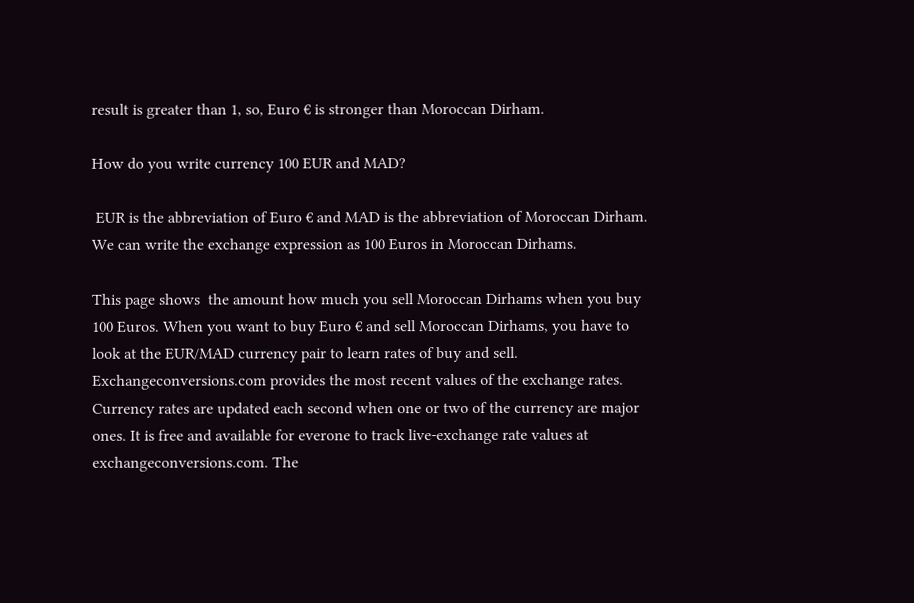result is greater than 1, so, Euro € is stronger than Moroccan Dirham.

How do you write currency 100 EUR and MAD?

 EUR is the abbreviation of Euro € and MAD is the abbreviation of Moroccan Dirham. We can write the exchange expression as 100 Euros in Moroccan Dirhams.

This page shows  the amount how much you sell Moroccan Dirhams when you buy 100 Euros. When you want to buy Euro € and sell Moroccan Dirhams, you have to look at the EUR/MAD currency pair to learn rates of buy and sell. Exchangeconversions.com provides the most recent values of the exchange rates. Currency rates are updated each second when one or two of the currency are major ones. It is free and available for everone to track live-exchange rate values at exchangeconversions.com. The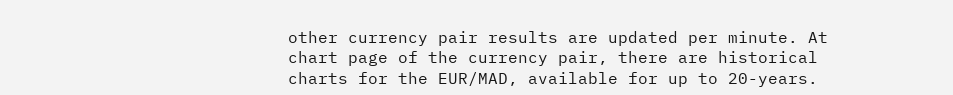other currency pair results are updated per minute. At chart page of the currency pair, there are historical charts for the EUR/MAD, available for up to 20-years.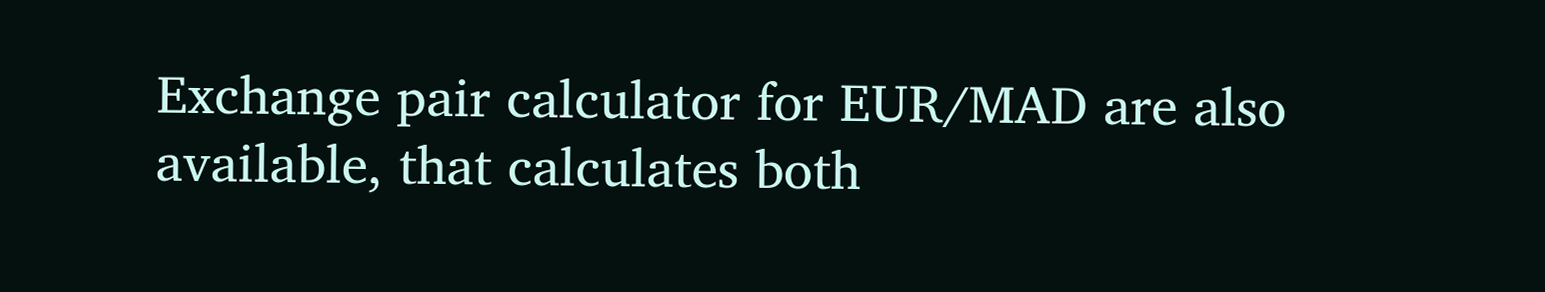Exchange pair calculator for EUR/MAD are also available, that calculates both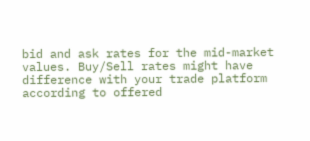bid and ask rates for the mid-market values. Buy/Sell rates might have difference with your trade platform according to offered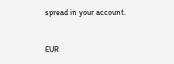spread in your account.


EUR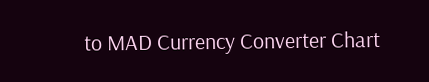to MAD Currency Converter Chart